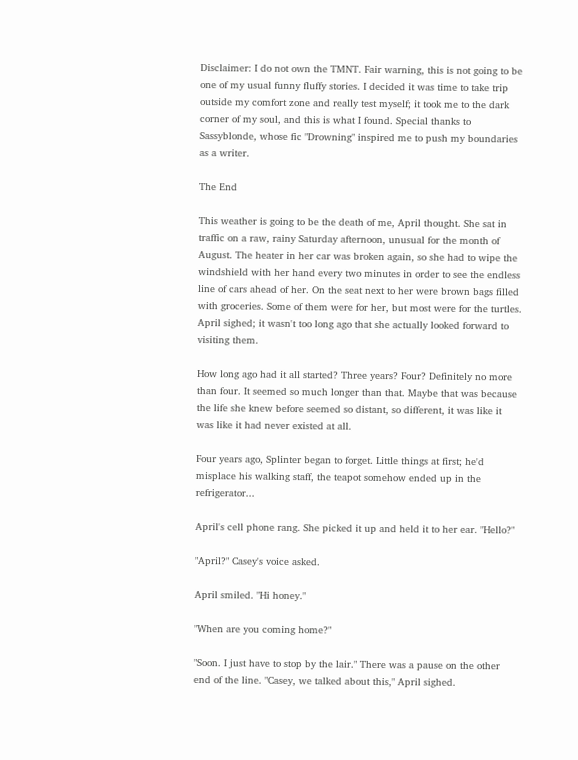Disclaimer: I do not own the TMNT. Fair warning, this is not going to be one of my usual funny fluffy stories. I decided it was time to take trip outside my comfort zone and really test myself; it took me to the dark corner of my soul, and this is what I found. Special thanks to Sassyblonde, whose fic "Drowning" inspired me to push my boundaries as a writer.

The End

This weather is going to be the death of me, April thought. She sat in traffic on a raw, rainy Saturday afternoon, unusual for the month of August. The heater in her car was broken again, so she had to wipe the windshield with her hand every two minutes in order to see the endless line of cars ahead of her. On the seat next to her were brown bags filled with groceries. Some of them were for her, but most were for the turtles. April sighed; it wasn't too long ago that she actually looked forward to visiting them.

How long ago had it all started? Three years? Four? Definitely no more than four. It seemed so much longer than that. Maybe that was because the life she knew before seemed so distant, so different, it was like it was like it had never existed at all.

Four years ago, Splinter began to forget. Little things at first; he'd misplace his walking staff, the teapot somehow ended up in the refrigerator...

April's cell phone rang. She picked it up and held it to her ear. "Hello?"

"April?" Casey's voice asked.

April smiled. "Hi honey."

"When are you coming home?"

"Soon. I just have to stop by the lair." There was a pause on the other end of the line. "Casey, we talked about this," April sighed.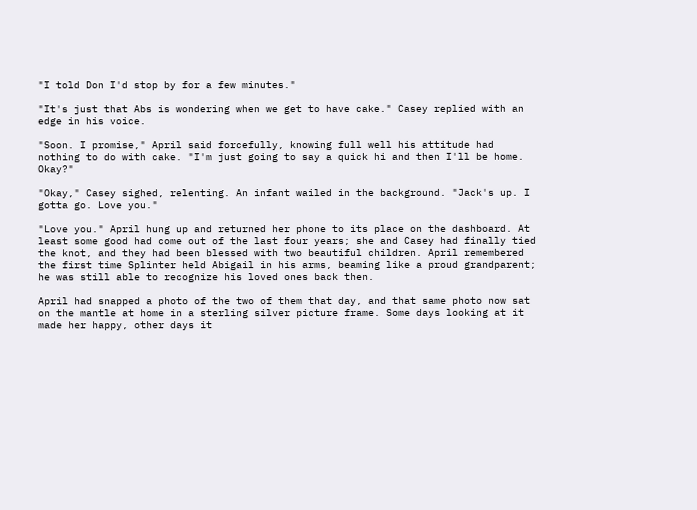"I told Don I'd stop by for a few minutes."

"It's just that Abs is wondering when we get to have cake." Casey replied with an edge in his voice.

"Soon. I promise," April said forcefully, knowing full well his attitude had nothing to do with cake. "I'm just going to say a quick hi and then I'll be home. Okay?"

"Okay," Casey sighed, relenting. An infant wailed in the background. "Jack's up. I gotta go. Love you."

"Love you." April hung up and returned her phone to its place on the dashboard. At least some good had come out of the last four years; she and Casey had finally tied the knot, and they had been blessed with two beautiful children. April remembered the first time Splinter held Abigail in his arms, beaming like a proud grandparent; he was still able to recognize his loved ones back then.

April had snapped a photo of the two of them that day, and that same photo now sat on the mantle at home in a sterling silver picture frame. Some days looking at it made her happy, other days it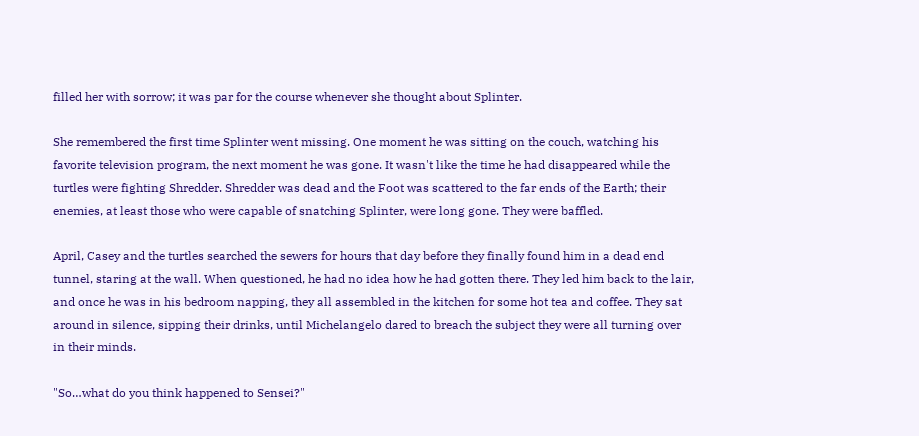filled her with sorrow; it was par for the course whenever she thought about Splinter.

She remembered the first time Splinter went missing. One moment he was sitting on the couch, watching his favorite television program, the next moment he was gone. It wasn't like the time he had disappeared while the turtles were fighting Shredder. Shredder was dead and the Foot was scattered to the far ends of the Earth; their enemies, at least those who were capable of snatching Splinter, were long gone. They were baffled.

April, Casey and the turtles searched the sewers for hours that day before they finally found him in a dead end tunnel, staring at the wall. When questioned, he had no idea how he had gotten there. They led him back to the lair, and once he was in his bedroom napping, they all assembled in the kitchen for some hot tea and coffee. They sat around in silence, sipping their drinks, until Michelangelo dared to breach the subject they were all turning over in their minds.

"So…what do you think happened to Sensei?"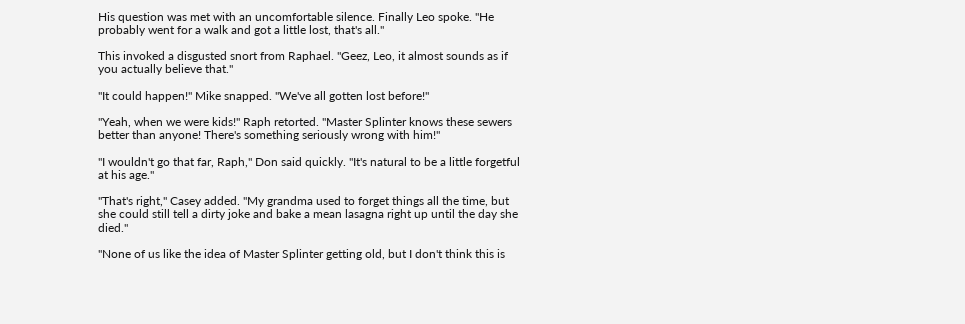His question was met with an uncomfortable silence. Finally Leo spoke. "He probably went for a walk and got a little lost, that's all."

This invoked a disgusted snort from Raphael. "Geez, Leo, it almost sounds as if you actually believe that."

"It could happen!" Mike snapped. "We've all gotten lost before!"

"Yeah, when we were kids!" Raph retorted. "Master Splinter knows these sewers better than anyone! There's something seriously wrong with him!"

"I wouldn't go that far, Raph," Don said quickly. "It's natural to be a little forgetful at his age."

"That's right," Casey added. "My grandma used to forget things all the time, but she could still tell a dirty joke and bake a mean lasagna right up until the day she died."

"None of us like the idea of Master Splinter getting old, but I don't think this is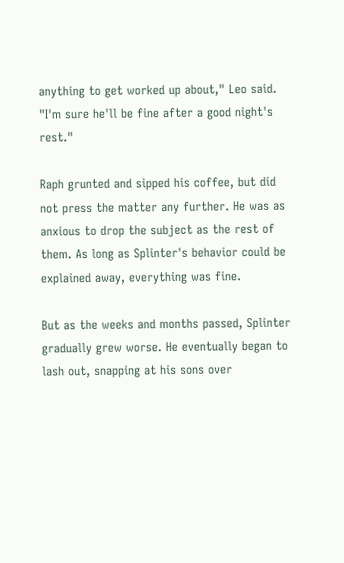anything to get worked up about," Leo said. "I'm sure he'll be fine after a good night's rest."

Raph grunted and sipped his coffee, but did not press the matter any further. He was as anxious to drop the subject as the rest of them. As long as Splinter's behavior could be explained away, everything was fine.

But as the weeks and months passed, Splinter gradually grew worse. He eventually began to lash out, snapping at his sons over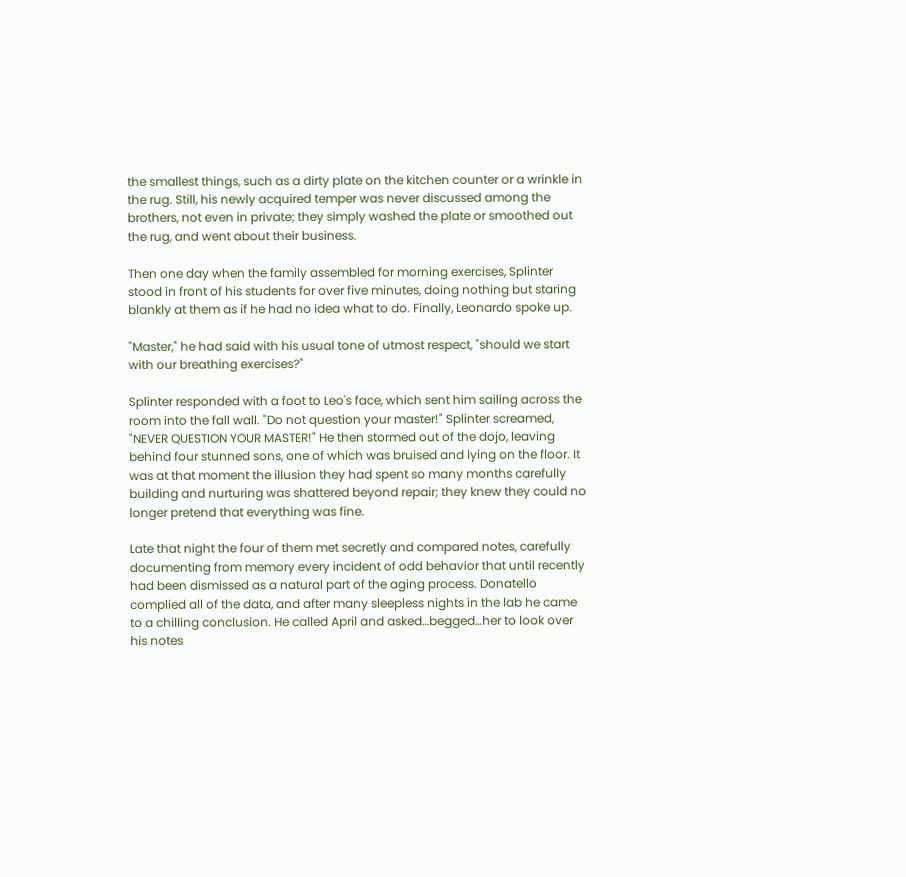the smallest things, such as a dirty plate on the kitchen counter or a wrinkle in the rug. Still, his newly acquired temper was never discussed among the brothers, not even in private; they simply washed the plate or smoothed out the rug, and went about their business.

Then one day when the family assembled for morning exercises, Splinter stood in front of his students for over five minutes, doing nothing but staring blankly at them as if he had no idea what to do. Finally, Leonardo spoke up.

"Master," he had said with his usual tone of utmost respect, "should we start with our breathing exercises?"

Splinter responded with a foot to Leo's face, which sent him sailing across the room into the fall wall. "Do not question your master!" Splinter screamed, "NEVER QUESTION YOUR MASTER!" He then stormed out of the dojo, leaving behind four stunned sons, one of which was bruised and lying on the floor. It was at that moment the illusion they had spent so many months carefully building and nurturing was shattered beyond repair; they knew they could no longer pretend that everything was fine.

Late that night the four of them met secretly and compared notes, carefully documenting from memory every incident of odd behavior that until recently had been dismissed as a natural part of the aging process. Donatello complied all of the data, and after many sleepless nights in the lab he came to a chilling conclusion. He called April and asked…begged…her to look over his notes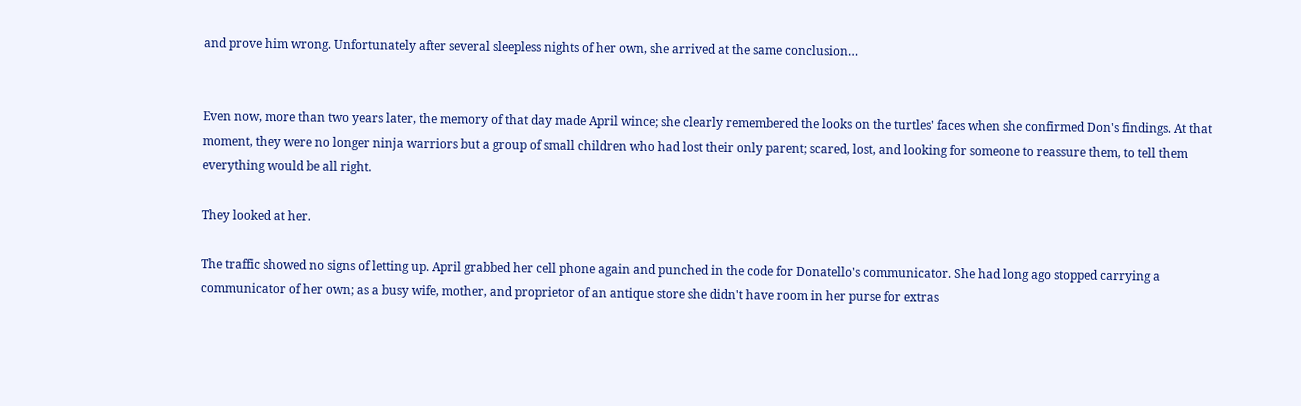and prove him wrong. Unfortunately after several sleepless nights of her own, she arrived at the same conclusion…


Even now, more than two years later, the memory of that day made April wince; she clearly remembered the looks on the turtles' faces when she confirmed Don's findings. At that moment, they were no longer ninja warriors but a group of small children who had lost their only parent; scared, lost, and looking for someone to reassure them, to tell them everything would be all right.

They looked at her.

The traffic showed no signs of letting up. April grabbed her cell phone again and punched in the code for Donatello's communicator. She had long ago stopped carrying a communicator of her own; as a busy wife, mother, and proprietor of an antique store she didn't have room in her purse for extras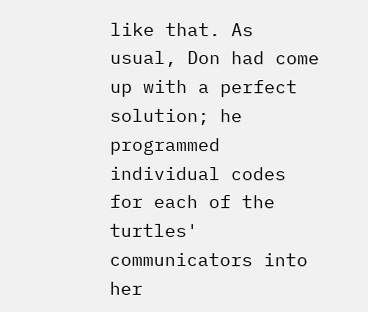like that. As usual, Don had come up with a perfect solution; he programmed individual codes for each of the turtles' communicators into her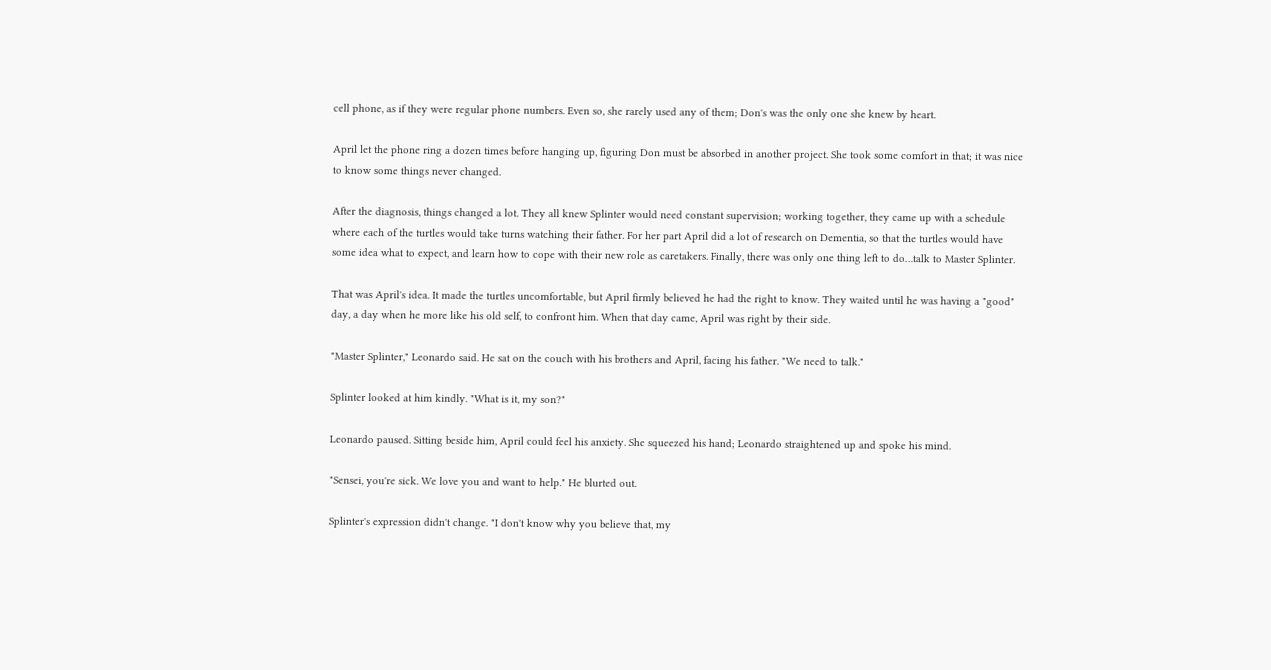cell phone, as if they were regular phone numbers. Even so, she rarely used any of them; Don's was the only one she knew by heart.

April let the phone ring a dozen times before hanging up, figuring Don must be absorbed in another project. She took some comfort in that; it was nice to know some things never changed.

After the diagnosis, things changed a lot. They all knew Splinter would need constant supervision; working together, they came up with a schedule where each of the turtles would take turns watching their father. For her part April did a lot of research on Dementia, so that the turtles would have some idea what to expect, and learn how to cope with their new role as caretakers. Finally, there was only one thing left to do…talk to Master Splinter.

That was April's idea. It made the turtles uncomfortable, but April firmly believed he had the right to know. They waited until he was having a "good" day, a day when he more like his old self, to confront him. When that day came, April was right by their side.

"Master Splinter," Leonardo said. He sat on the couch with his brothers and April, facing his father. "We need to talk."

Splinter looked at him kindly. "What is it, my son?"

Leonardo paused. Sitting beside him, April could feel his anxiety. She squeezed his hand; Leonardo straightened up and spoke his mind.

"Sensei, you're sick. We love you and want to help." He blurted out.

Splinter's expression didn't change. "I don't know why you believe that, my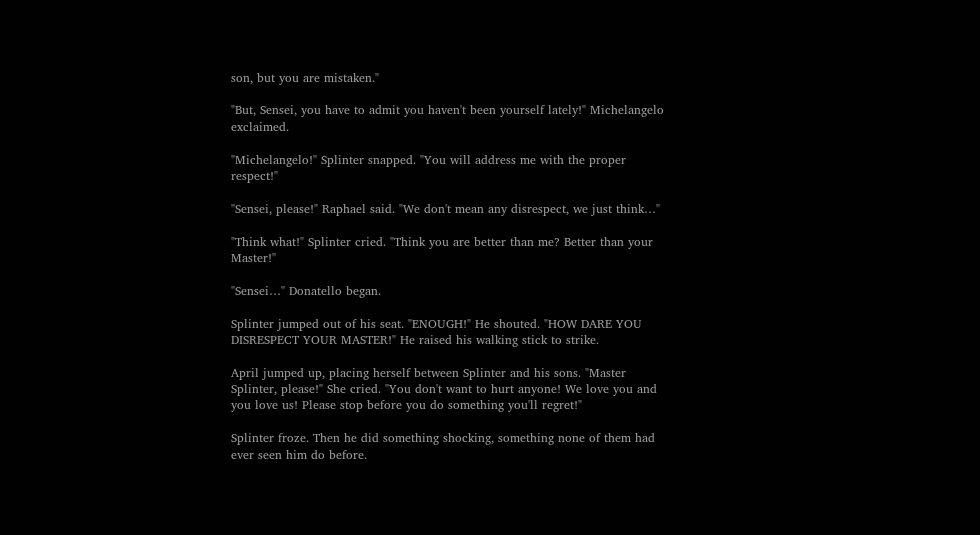son, but you are mistaken."

"But, Sensei, you have to admit you haven't been yourself lately!" Michelangelo exclaimed.

"Michelangelo!" Splinter snapped. "You will address me with the proper respect!"

"Sensei, please!" Raphael said. "We don't mean any disrespect, we just think…"

"Think what!" Splinter cried. "Think you are better than me? Better than your Master!"

"Sensei…" Donatello began.

Splinter jumped out of his seat. "ENOUGH!" He shouted. "HOW DARE YOU DISRESPECT YOUR MASTER!" He raised his walking stick to strike.

April jumped up, placing herself between Splinter and his sons. "Master Splinter, please!" She cried. "You don't want to hurt anyone! We love you and you love us! Please stop before you do something you'll regret!"

Splinter froze. Then he did something shocking, something none of them had ever seen him do before.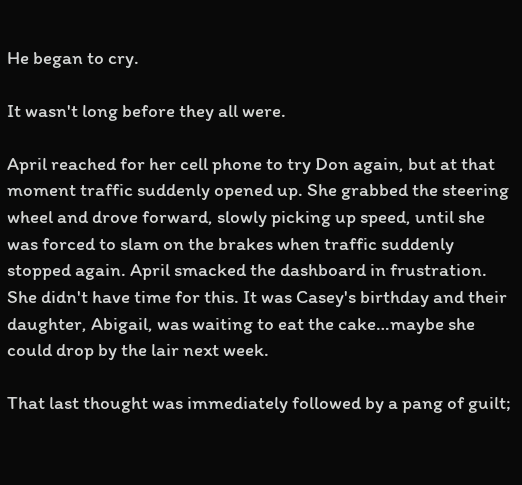He began to cry.

It wasn't long before they all were.

April reached for her cell phone to try Don again, but at that moment traffic suddenly opened up. She grabbed the steering wheel and drove forward, slowly picking up speed, until she was forced to slam on the brakes when traffic suddenly stopped again. April smacked the dashboard in frustration. She didn't have time for this. It was Casey's birthday and their daughter, Abigail, was waiting to eat the cake…maybe she could drop by the lair next week.

That last thought was immediately followed by a pang of guilt;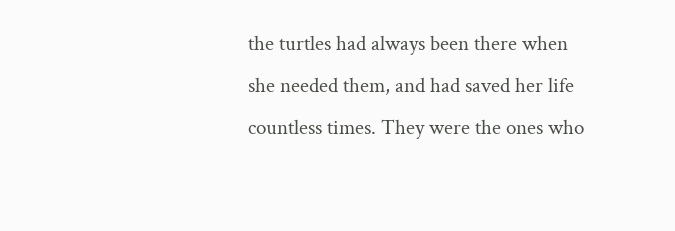the turtles had always been there when she needed them, and had saved her life countless times. They were the ones who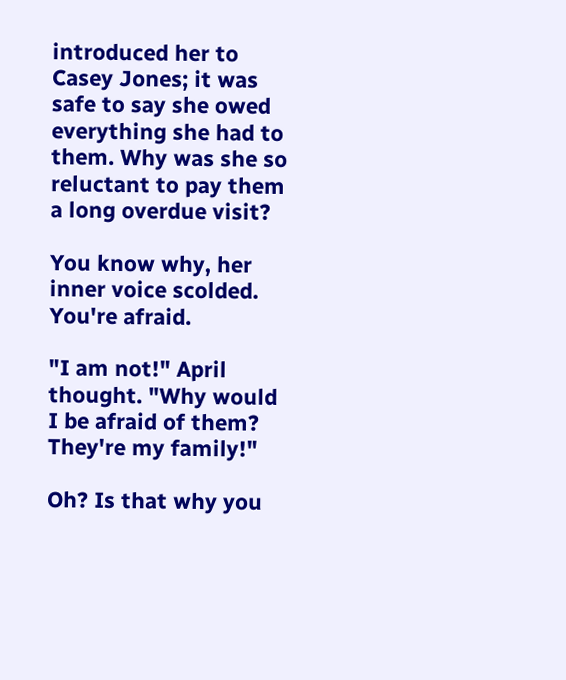introduced her to Casey Jones; it was safe to say she owed everything she had to them. Why was she so reluctant to pay them a long overdue visit?

You know why, her inner voice scolded. You're afraid.

"I am not!" April thought. "Why would I be afraid of them? They're my family!"

Oh? Is that why you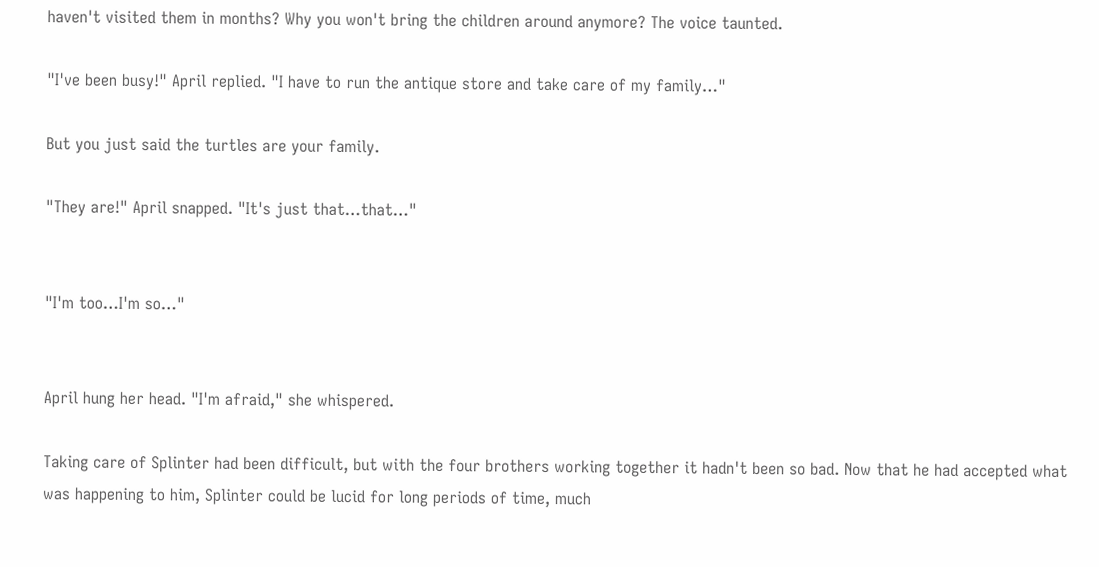haven't visited them in months? Why you won't bring the children around anymore? The voice taunted.

"I've been busy!" April replied. "I have to run the antique store and take care of my family…"

But you just said the turtles are your family.

"They are!" April snapped. "It's just that…that…"


"I'm too…I'm so…"


April hung her head. "I'm afraid," she whispered.

Taking care of Splinter had been difficult, but with the four brothers working together it hadn't been so bad. Now that he had accepted what was happening to him, Splinter could be lucid for long periods of time, much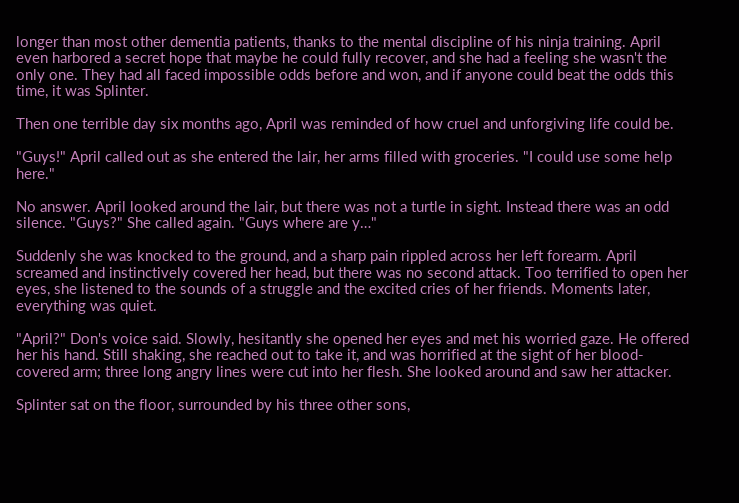longer than most other dementia patients, thanks to the mental discipline of his ninja training. April even harbored a secret hope that maybe he could fully recover, and she had a feeling she wasn't the only one. They had all faced impossible odds before and won, and if anyone could beat the odds this time, it was Splinter.

Then one terrible day six months ago, April was reminded of how cruel and unforgiving life could be.

"Guys!" April called out as she entered the lair, her arms filled with groceries. "I could use some help here."

No answer. April looked around the lair, but there was not a turtle in sight. Instead there was an odd silence. "Guys?" She called again. "Guys where are y…"

Suddenly she was knocked to the ground, and a sharp pain rippled across her left forearm. April screamed and instinctively covered her head, but there was no second attack. Too terrified to open her eyes, she listened to the sounds of a struggle and the excited cries of her friends. Moments later, everything was quiet.

"April?" Don's voice said. Slowly, hesitantly she opened her eyes and met his worried gaze. He offered her his hand. Still shaking, she reached out to take it, and was horrified at the sight of her blood-covered arm; three long angry lines were cut into her flesh. She looked around and saw her attacker.

Splinter sat on the floor, surrounded by his three other sons,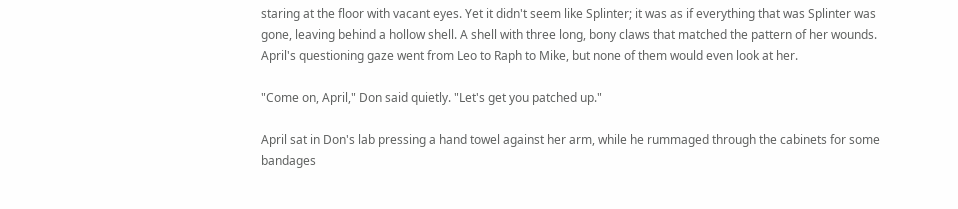staring at the floor with vacant eyes. Yet it didn't seem like Splinter; it was as if everything that was Splinter was gone, leaving behind a hollow shell. A shell with three long, bony claws that matched the pattern of her wounds. April's questioning gaze went from Leo to Raph to Mike, but none of them would even look at her.

"Come on, April," Don said quietly. "Let's get you patched up."

April sat in Don's lab pressing a hand towel against her arm, while he rummaged through the cabinets for some bandages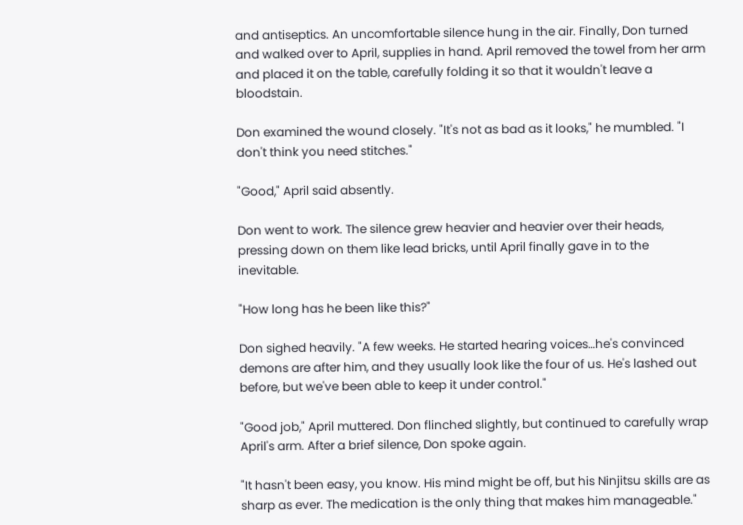and antiseptics. An uncomfortable silence hung in the air. Finally, Don turned and walked over to April, supplies in hand. April removed the towel from her arm and placed it on the table, carefully folding it so that it wouldn't leave a bloodstain.

Don examined the wound closely. "It's not as bad as it looks," he mumbled. "I don't think you need stitches."

"Good," April said absently.

Don went to work. The silence grew heavier and heavier over their heads, pressing down on them like lead bricks, until April finally gave in to the inevitable.

"How long has he been like this?"

Don sighed heavily. "A few weeks. He started hearing voices…he's convinced demons are after him, and they usually look like the four of us. He's lashed out before, but we've been able to keep it under control."

"Good job," April muttered. Don flinched slightly, but continued to carefully wrap April's arm. After a brief silence, Don spoke again.

"It hasn't been easy, you know. His mind might be off, but his Ninjitsu skills are as sharp as ever. The medication is the only thing that makes him manageable."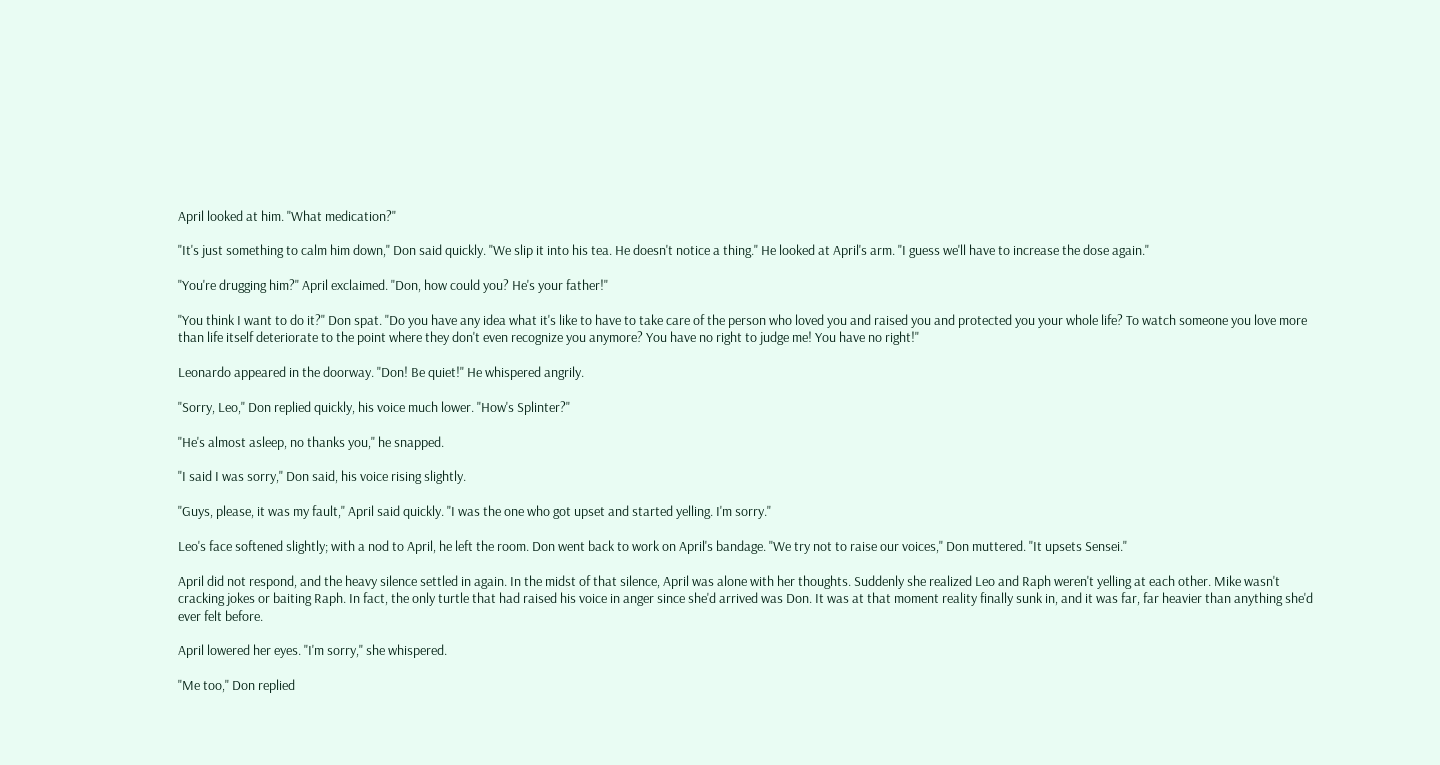April looked at him. "What medication?"

"It's just something to calm him down," Don said quickly. "We slip it into his tea. He doesn't notice a thing." He looked at April's arm. "I guess we'll have to increase the dose again."

"You're drugging him?" April exclaimed. "Don, how could you? He's your father!"

"You think I want to do it?" Don spat. "Do you have any idea what it's like to have to take care of the person who loved you and raised you and protected you your whole life? To watch someone you love more than life itself deteriorate to the point where they don't even recognize you anymore? You have no right to judge me! You have no right!"

Leonardo appeared in the doorway. "Don! Be quiet!" He whispered angrily.

"Sorry, Leo," Don replied quickly, his voice much lower. "How's Splinter?"

"He's almost asleep, no thanks you," he snapped.

"I said I was sorry," Don said, his voice rising slightly.

"Guys, please, it was my fault," April said quickly. "I was the one who got upset and started yelling. I'm sorry."

Leo's face softened slightly; with a nod to April, he left the room. Don went back to work on April's bandage. "We try not to raise our voices," Don muttered. "It upsets Sensei."

April did not respond, and the heavy silence settled in again. In the midst of that silence, April was alone with her thoughts. Suddenly she realized Leo and Raph weren't yelling at each other. Mike wasn't cracking jokes or baiting Raph. In fact, the only turtle that had raised his voice in anger since she'd arrived was Don. It was at that moment reality finally sunk in, and it was far, far heavier than anything she'd ever felt before.

April lowered her eyes. "I'm sorry," she whispered.

"Me too," Don replied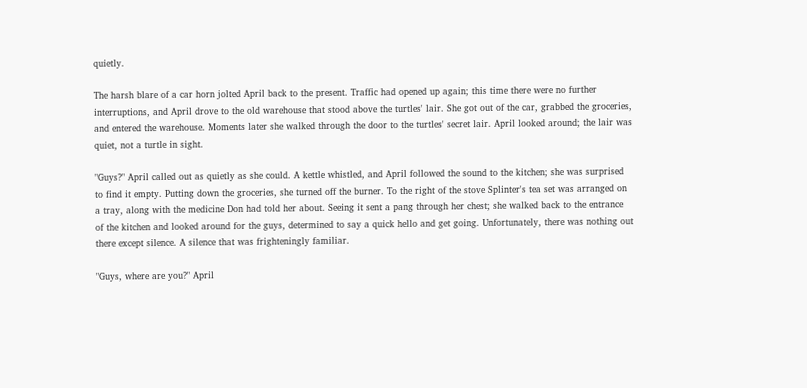quietly.

The harsh blare of a car horn jolted April back to the present. Traffic had opened up again; this time there were no further interruptions, and April drove to the old warehouse that stood above the turtles' lair. She got out of the car, grabbed the groceries, and entered the warehouse. Moments later she walked through the door to the turtles' secret lair. April looked around; the lair was quiet, not a turtle in sight.

"Guys?" April called out as quietly as she could. A kettle whistled, and April followed the sound to the kitchen; she was surprised to find it empty. Putting down the groceries, she turned off the burner. To the right of the stove Splinter's tea set was arranged on a tray, along with the medicine Don had told her about. Seeing it sent a pang through her chest; she walked back to the entrance of the kitchen and looked around for the guys, determined to say a quick hello and get going. Unfortunately, there was nothing out there except silence. A silence that was frighteningly familiar.

"Guys, where are you?" April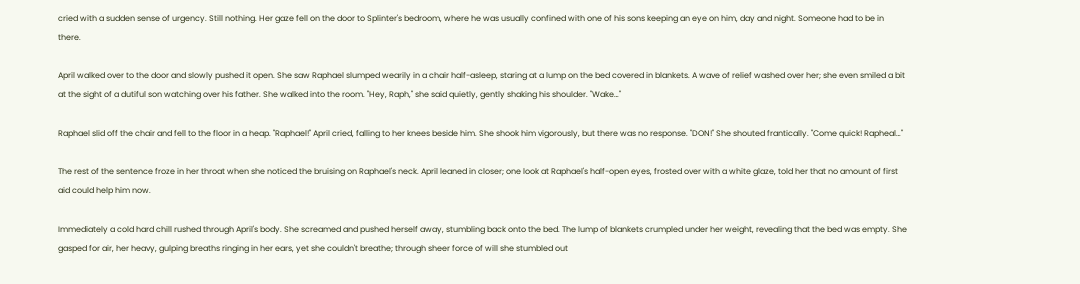cried with a sudden sense of urgency. Still nothing. Her gaze fell on the door to Splinter's bedroom, where he was usually confined with one of his sons keeping an eye on him, day and night. Someone had to be in there.

April walked over to the door and slowly pushed it open. She saw Raphael slumped wearily in a chair half-asleep, staring at a lump on the bed covered in blankets. A wave of relief washed over her; she even smiled a bit at the sight of a dutiful son watching over his father. She walked into the room. "Hey, Raph," she said quietly, gently shaking his shoulder. "Wake…"

Raphael slid off the chair and fell to the floor in a heap. "Raphael!" April cried, falling to her knees beside him. She shook him vigorously, but there was no response. "DON!" She shouted frantically. "Come quick! Rapheal…"

The rest of the sentence froze in her throat when she noticed the bruising on Raphael's neck. April leaned in closer; one look at Raphael's half-open eyes, frosted over with a white glaze, told her that no amount of first aid could help him now.

Immediately a cold hard chill rushed through April's body. She screamed and pushed herself away, stumbling back onto the bed. The lump of blankets crumpled under her weight, revealing that the bed was empty. She gasped for air, her heavy, gulping breaths ringing in her ears, yet she couldn't breathe; through sheer force of will she stumbled out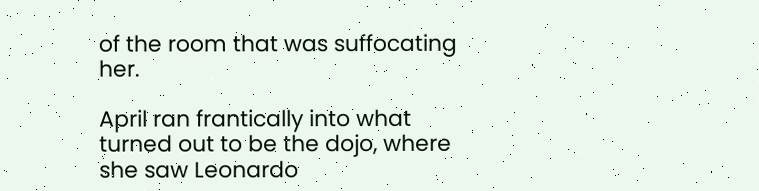of the room that was suffocating her.

April ran frantically into what turned out to be the dojo, where she saw Leonardo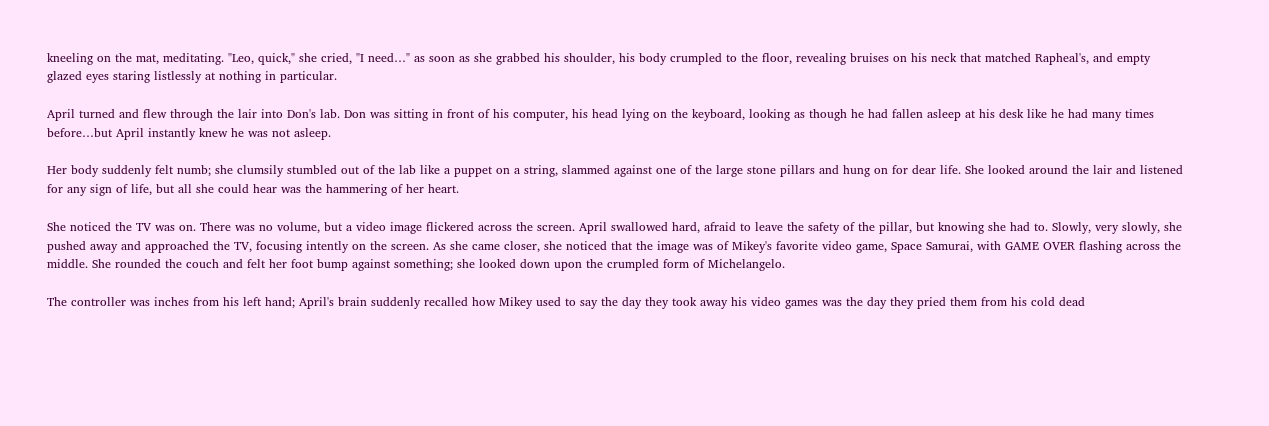kneeling on the mat, meditating. "Leo, quick," she cried, "I need…" as soon as she grabbed his shoulder, his body crumpled to the floor, revealing bruises on his neck that matched Rapheal's, and empty glazed eyes staring listlessly at nothing in particular.

April turned and flew through the lair into Don's lab. Don was sitting in front of his computer, his head lying on the keyboard, looking as though he had fallen asleep at his desk like he had many times before…but April instantly knew he was not asleep.

Her body suddenly felt numb; she clumsily stumbled out of the lab like a puppet on a string, slammed against one of the large stone pillars and hung on for dear life. She looked around the lair and listened for any sign of life, but all she could hear was the hammering of her heart.

She noticed the TV was on. There was no volume, but a video image flickered across the screen. April swallowed hard, afraid to leave the safety of the pillar, but knowing she had to. Slowly, very slowly, she pushed away and approached the TV, focusing intently on the screen. As she came closer, she noticed that the image was of Mikey's favorite video game, Space Samurai, with GAME OVER flashing across the middle. She rounded the couch and felt her foot bump against something; she looked down upon the crumpled form of Michelangelo.

The controller was inches from his left hand; April's brain suddenly recalled how Mikey used to say the day they took away his video games was the day they pried them from his cold dead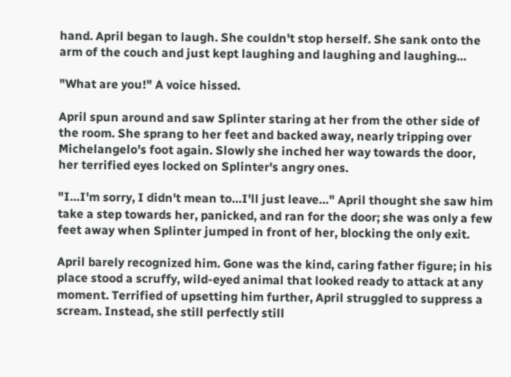hand. April began to laugh. She couldn't stop herself. She sank onto the arm of the couch and just kept laughing and laughing and laughing…

"What are you!" A voice hissed.

April spun around and saw Splinter staring at her from the other side of the room. She sprang to her feet and backed away, nearly tripping over Michelangelo's foot again. Slowly she inched her way towards the door, her terrified eyes locked on Splinter's angry ones.

"I…I'm sorry, I didn't mean to…I'll just leave…" April thought she saw him take a step towards her, panicked, and ran for the door; she was only a few feet away when Splinter jumped in front of her, blocking the only exit.

April barely recognized him. Gone was the kind, caring father figure; in his place stood a scruffy, wild-eyed animal that looked ready to attack at any moment. Terrified of upsetting him further, April struggled to suppress a scream. Instead, she still perfectly still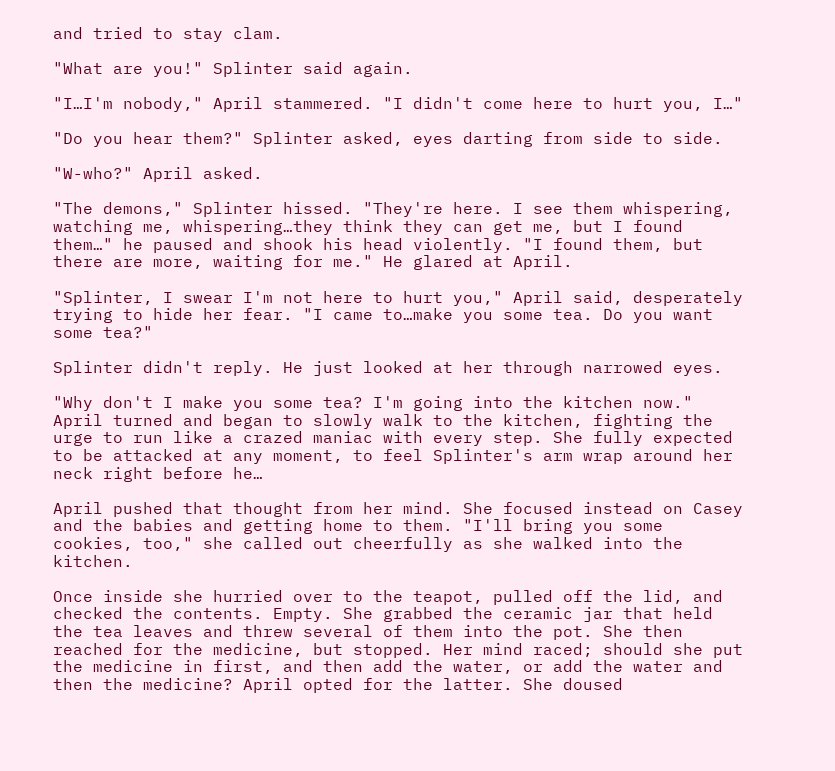and tried to stay clam.

"What are you!" Splinter said again.

"I…I'm nobody," April stammered. "I didn't come here to hurt you, I…"

"Do you hear them?" Splinter asked, eyes darting from side to side.

"W-who?" April asked.

"The demons," Splinter hissed. "They're here. I see them whispering, watching me, whispering…they think they can get me, but I found them…" he paused and shook his head violently. "I found them, but there are more, waiting for me." He glared at April.

"Splinter, I swear I'm not here to hurt you," April said, desperately trying to hide her fear. "I came to…make you some tea. Do you want some tea?"

Splinter didn't reply. He just looked at her through narrowed eyes.

"Why don't I make you some tea? I'm going into the kitchen now." April turned and began to slowly walk to the kitchen, fighting the urge to run like a crazed maniac with every step. She fully expected to be attacked at any moment, to feel Splinter's arm wrap around her neck right before he…

April pushed that thought from her mind. She focused instead on Casey and the babies and getting home to them. "I'll bring you some cookies, too," she called out cheerfully as she walked into the kitchen.

Once inside she hurried over to the teapot, pulled off the lid, and checked the contents. Empty. She grabbed the ceramic jar that held the tea leaves and threw several of them into the pot. She then reached for the medicine, but stopped. Her mind raced; should she put the medicine in first, and then add the water, or add the water and then the medicine? April opted for the latter. She doused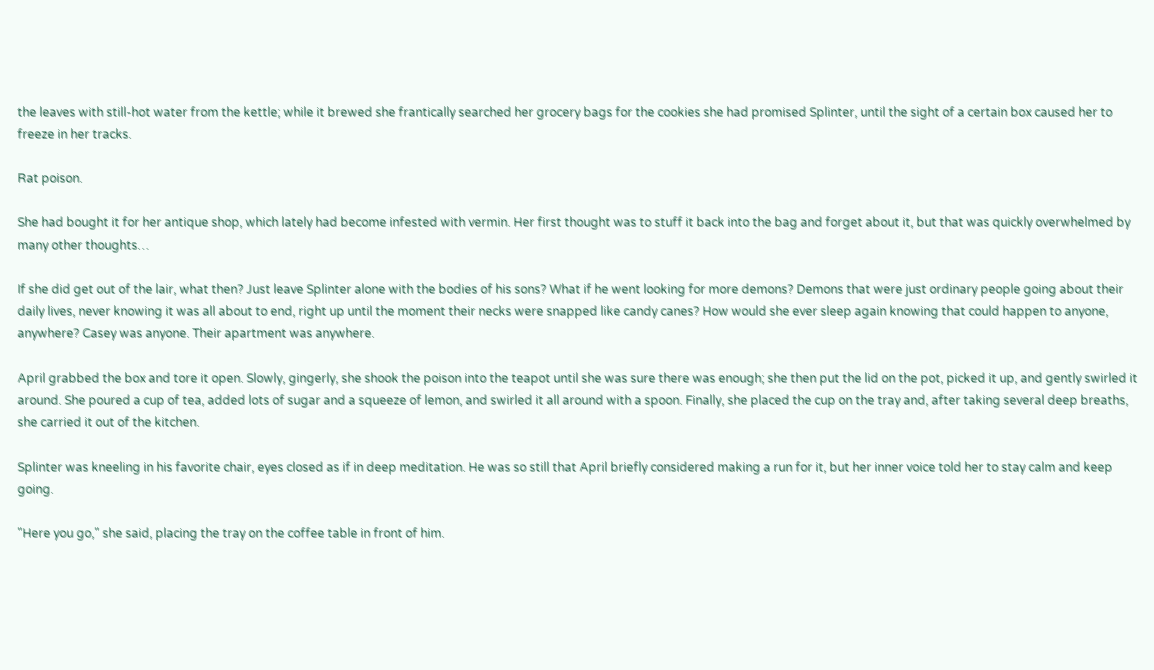the leaves with still-hot water from the kettle; while it brewed she frantically searched her grocery bags for the cookies she had promised Splinter, until the sight of a certain box caused her to freeze in her tracks.

Rat poison.

She had bought it for her antique shop, which lately had become infested with vermin. Her first thought was to stuff it back into the bag and forget about it, but that was quickly overwhelmed by many other thoughts…

If she did get out of the lair, what then? Just leave Splinter alone with the bodies of his sons? What if he went looking for more demons? Demons that were just ordinary people going about their daily lives, never knowing it was all about to end, right up until the moment their necks were snapped like candy canes? How would she ever sleep again knowing that could happen to anyone, anywhere? Casey was anyone. Their apartment was anywhere.

April grabbed the box and tore it open. Slowly, gingerly, she shook the poison into the teapot until she was sure there was enough; she then put the lid on the pot, picked it up, and gently swirled it around. She poured a cup of tea, added lots of sugar and a squeeze of lemon, and swirled it all around with a spoon. Finally, she placed the cup on the tray and, after taking several deep breaths, she carried it out of the kitchen.

Splinter was kneeling in his favorite chair, eyes closed as if in deep meditation. He was so still that April briefly considered making a run for it, but her inner voice told her to stay calm and keep going.

"Here you go," she said, placing the tray on the coffee table in front of him.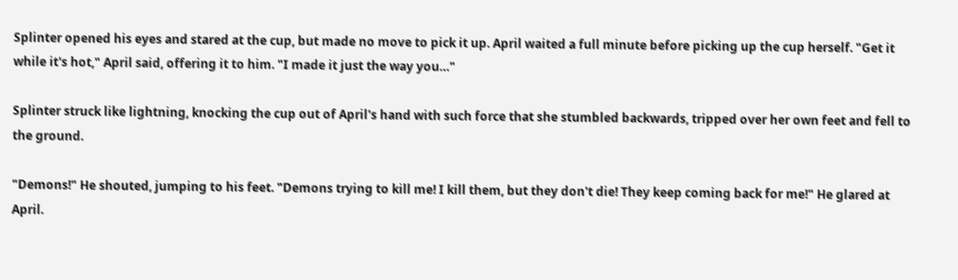Splinter opened his eyes and stared at the cup, but made no move to pick it up. April waited a full minute before picking up the cup herself. "Get it while it's hot," April said, offering it to him. "I made it just the way you…"

Splinter struck like lightning, knocking the cup out of April's hand with such force that she stumbled backwards, tripped over her own feet and fell to the ground.

"Demons!" He shouted, jumping to his feet. "Demons trying to kill me! I kill them, but they don't die! They keep coming back for me!" He glared at April.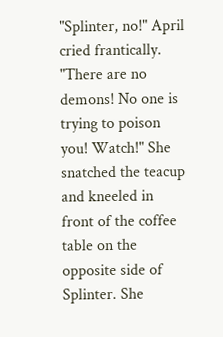"Splinter, no!" April cried frantically. "There are no demons! No one is trying to poison you! Watch!" She snatched the teacup and kneeled in front of the coffee table on the opposite side of Splinter. She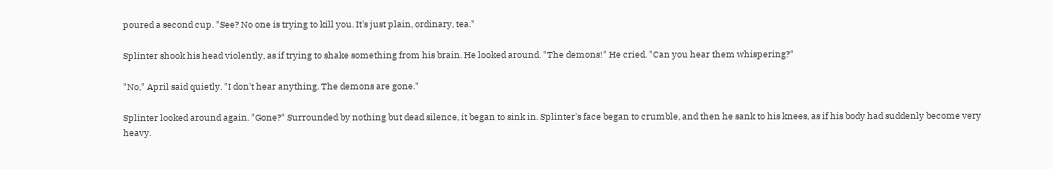poured a second cup. "See? No one is trying to kill you. It's just plain, ordinary, tea."

Splinter shook his head violently, as if trying to shake something from his brain. He looked around. "The demons!" He cried. "Can you hear them whispering?"

"No," April said quietly. "I don't hear anything. The demons are gone."

Splinter looked around again. "Gone?" Surrounded by nothing but dead silence, it began to sink in. Splinter's face began to crumble, and then he sank to his knees, as if his body had suddenly become very heavy.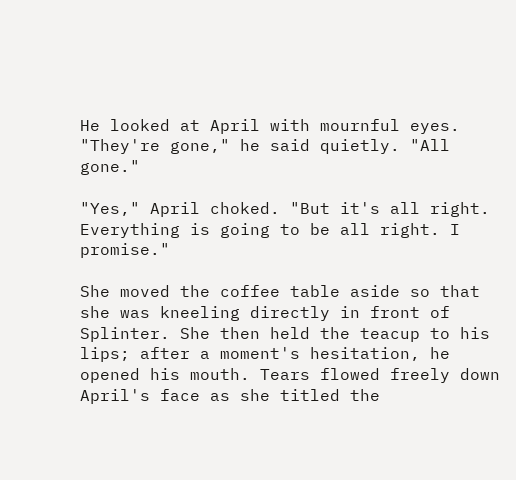He looked at April with mournful eyes. "They're gone," he said quietly. "All gone."

"Yes," April choked. "But it's all right. Everything is going to be all right. I promise."

She moved the coffee table aside so that she was kneeling directly in front of Splinter. She then held the teacup to his lips; after a moment's hesitation, he opened his mouth. Tears flowed freely down April's face as she titled the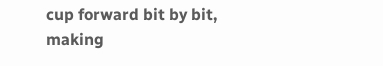cup forward bit by bit, making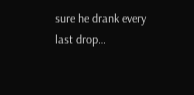sure he drank every last drop…